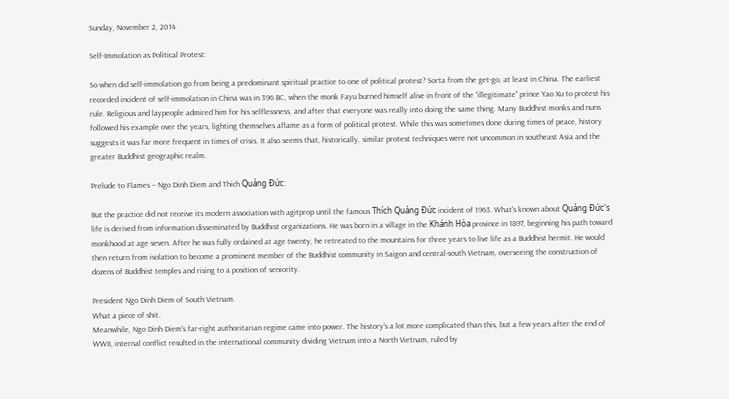Sunday, November 2, 2014

Self-Immolation as Political Protest:

So when did self-immolation go from being a predominant spiritual practice to one of political protest? Sorta from the get-go, at least in China. The earliest recorded incident of self-immolation in China was in 396 BC, when the monk Fayu burned himself alive in front of the “illegitimate” prince Yao Xu to protest his rule. Religious and laypeople admired him for his selflessness, and after that everyone was really into doing the same thing. Many Buddhist monks and nuns followed his example over the years, lighting themselves aflame as a form of political protest. While this was sometimes done during times of peace, history suggests it was far more frequent in times of crisis. It also seems that, historically, similar protest techniques were not uncommon in southeast Asia and the greater Buddhist geographic realm.

Prelude to Flames -- Ngo Dinh Diem and Thich Quảng Đức:

But the practice did not receive its modern association with agitprop until the famous Thích Quảng Đức incident of 1963. What's known about Quảng Đức's life is derived from information disseminated by Buddhist organizations. He was born in a village in the Khánh Hòa province in 1897, beginning his path toward monkhood at age seven. After he was fully ordained at age twenty, he retreated to the mountains for three years to live life as a Buddhist hermit. He would then return from isolation to become a prominent member of the Buddhist community in Saigon and central-south Vietnam, overseeing the construction of dozens of Buddhist temples and rising to a position of seniority.

President Ngo Dinh Diem of South Vietnam.
What a piece of shit.
Meanwhile, Ngo Dinh Diem's far-right authoritarian regime came into power. The history's a lot more complicated than this, but a few years after the end of WWII, internal conflict resulted in the international community dividing Vietnam into a North Vietnam, ruled by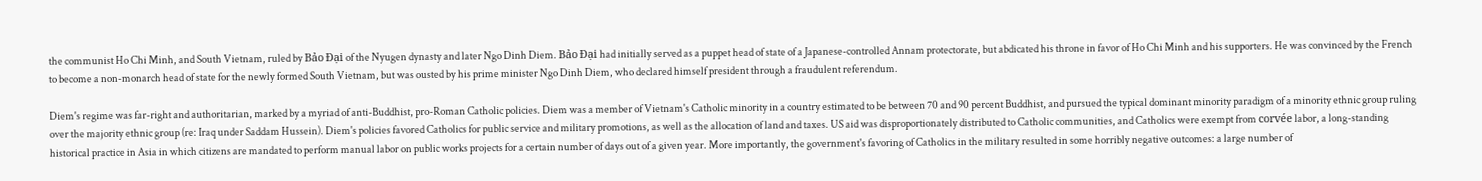the communist Ho Chi Minh, and South Vietnam, ruled by Bảo Đại of the Nyugen dynasty and later Ngo Dinh Diem. Bảo Đại had initially served as a puppet head of state of a Japanese-controlled Annam protectorate, but abdicated his throne in favor of Ho Chi Minh and his supporters. He was convinced by the French to become a non-monarch head of state for the newly formed South Vietnam, but was ousted by his prime minister Ngo Dinh Diem, who declared himself president through a fraudulent referendum.

Diem's regime was far-right and authoritarian, marked by a myriad of anti-Buddhist, pro-Roman Catholic policies. Diem was a member of Vietnam's Catholic minority in a country estimated to be between 70 and 90 percent Buddhist, and pursued the typical dominant minority paradigm of a minority ethnic group ruling over the majority ethnic group (re: Iraq under Saddam Hussein). Diem's policies favored Catholics for public service and military promotions, as well as the allocation of land and taxes. US aid was disproportionately distributed to Catholic communities, and Catholics were exempt from corvée labor, a long-standing historical practice in Asia in which citizens are mandated to perform manual labor on public works projects for a certain number of days out of a given year. More importantly, the government's favoring of Catholics in the military resulted in some horribly negative outcomes: a large number of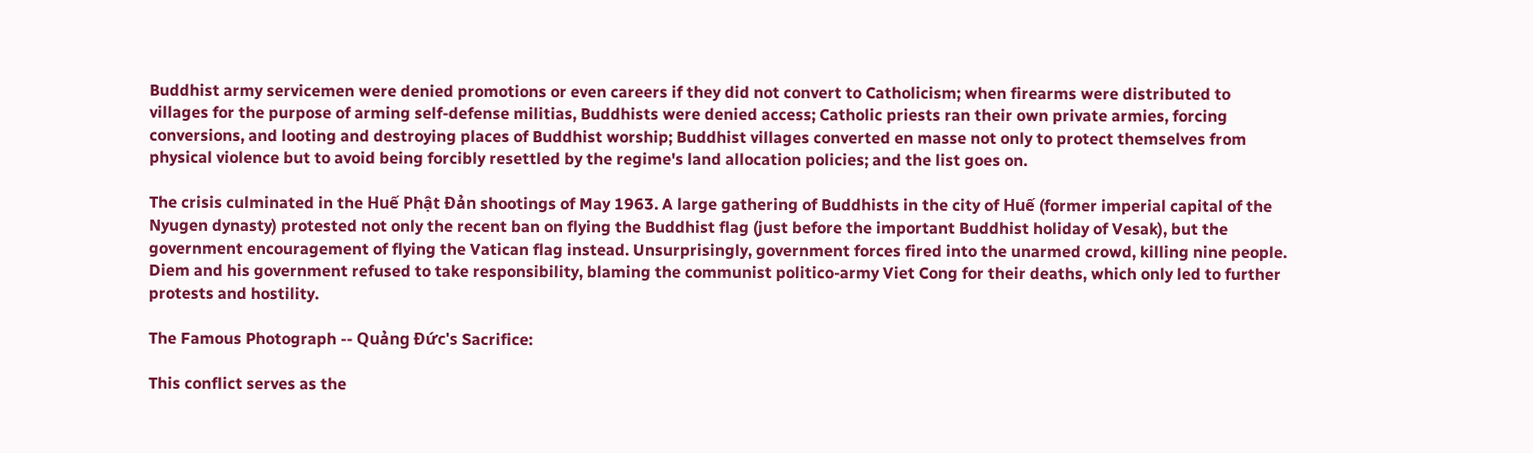Buddhist army servicemen were denied promotions or even careers if they did not convert to Catholicism; when firearms were distributed to villages for the purpose of arming self-defense militias, Buddhists were denied access; Catholic priests ran their own private armies, forcing conversions, and looting and destroying places of Buddhist worship; Buddhist villages converted en masse not only to protect themselves from physical violence but to avoid being forcibly resettled by the regime's land allocation policies; and the list goes on.

The crisis culminated in the Huế Phật Đản shootings of May 1963. A large gathering of Buddhists in the city of Huế (former imperial capital of the Nyugen dynasty) protested not only the recent ban on flying the Buddhist flag (just before the important Buddhist holiday of Vesak), but the government encouragement of flying the Vatican flag instead. Unsurprisingly, government forces fired into the unarmed crowd, killing nine people. Diem and his government refused to take responsibility, blaming the communist politico-army Viet Cong for their deaths, which only led to further protests and hostility.

The Famous Photograph -- Quảng Đức's Sacrifice:

This conflict serves as the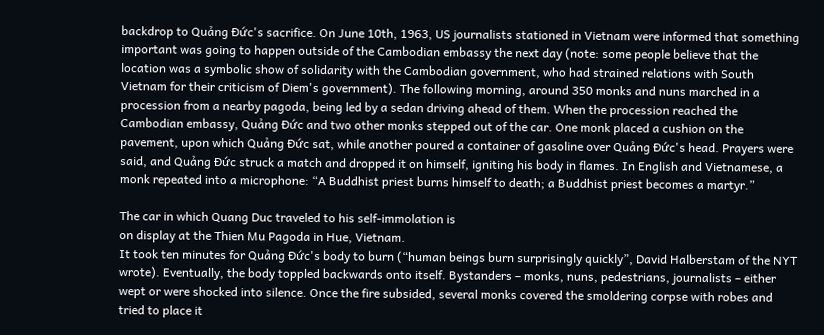backdrop to Quảng Đức's sacrifice. On June 10th, 1963, US journalists stationed in Vietnam were informed that something important was going to happen outside of the Cambodian embassy the next day (note: some people believe that the location was a symbolic show of solidarity with the Cambodian government, who had strained relations with South Vietnam for their criticism of Diem's government). The following morning, around 350 monks and nuns marched in a procession from a nearby pagoda, being led by a sedan driving ahead of them. When the procession reached the Cambodian embassy, Quảng Đức and two other monks stepped out of the car. One monk placed a cushion on the pavement, upon which Quảng Đức sat, while another poured a container of gasoline over Quảng Đức's head. Prayers were said, and Quảng Đức struck a match and dropped it on himself, igniting his body in flames. In English and Vietnamese, a monk repeated into a microphone: “A Buddhist priest burns himself to death; a Buddhist priest becomes a martyr.”

The car in which Quang Duc traveled to his self-immolation is
on display at the Thien Mu Pagoda in Hue, Vietnam.
It took ten minutes for Quảng Đức's body to burn (“human beings burn surprisingly quickly”, David Halberstam of the NYT wrote). Eventually, the body toppled backwards onto itself. Bystanders – monks, nuns, pedestrians, journalists – either wept or were shocked into silence. Once the fire subsided, several monks covered the smoldering corpse with robes and tried to place it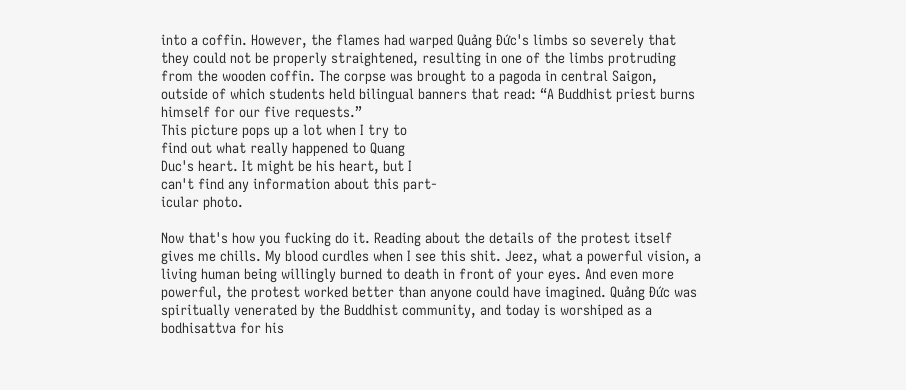into a coffin. However, the flames had warped Quảng Đức's limbs so severely that they could not be properly straightened, resulting in one of the limbs protruding from the wooden coffin. The corpse was brought to a pagoda in central Saigon, outside of which students held bilingual banners that read: “A Buddhist priest burns himself for our five requests.”
This picture pops up a lot when I try to
find out what really happened to Quang
Duc's heart. It might be his heart, but I
can't find any information about this part-
icular photo.

Now that's how you fucking do it. Reading about the details of the protest itself gives me chills. My blood curdles when I see this shit. Jeez, what a powerful vision, a living human being willingly burned to death in front of your eyes. And even more powerful, the protest worked better than anyone could have imagined. Quảng Đức was spiritually venerated by the Buddhist community, and today is worshiped as a bodhisattva for his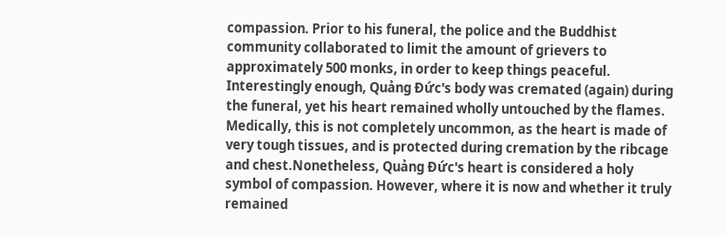compassion. Prior to his funeral, the police and the Buddhist community collaborated to limit the amount of grievers to approximately 500 monks, in order to keep things peaceful. Interestingly enough, Quảng Đức's body was cremated (again) during the funeral, yet his heart remained wholly untouched by the flames. Medically, this is not completely uncommon, as the heart is made of very tough tissues, and is protected during cremation by the ribcage and chest.Nonetheless, Quảng Đức's heart is considered a holy symbol of compassion. However, where it is now and whether it truly remained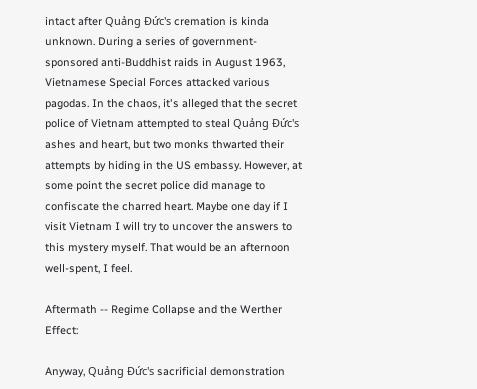intact after Quảng Đức's cremation is kinda unknown. During a series of government-sponsored anti-Buddhist raids in August 1963, Vietnamese Special Forces attacked various pagodas. In the chaos, it's alleged that the secret police of Vietnam attempted to steal Quảng Đức's ashes and heart, but two monks thwarted their attempts by hiding in the US embassy. However, at some point the secret police did manage to confiscate the charred heart. Maybe one day if I visit Vietnam I will try to uncover the answers to this mystery myself. That would be an afternoon well-spent, I feel.

Aftermath -- Regime Collapse and the Werther Effect:

Anyway, Quảng Đức's sacrificial demonstration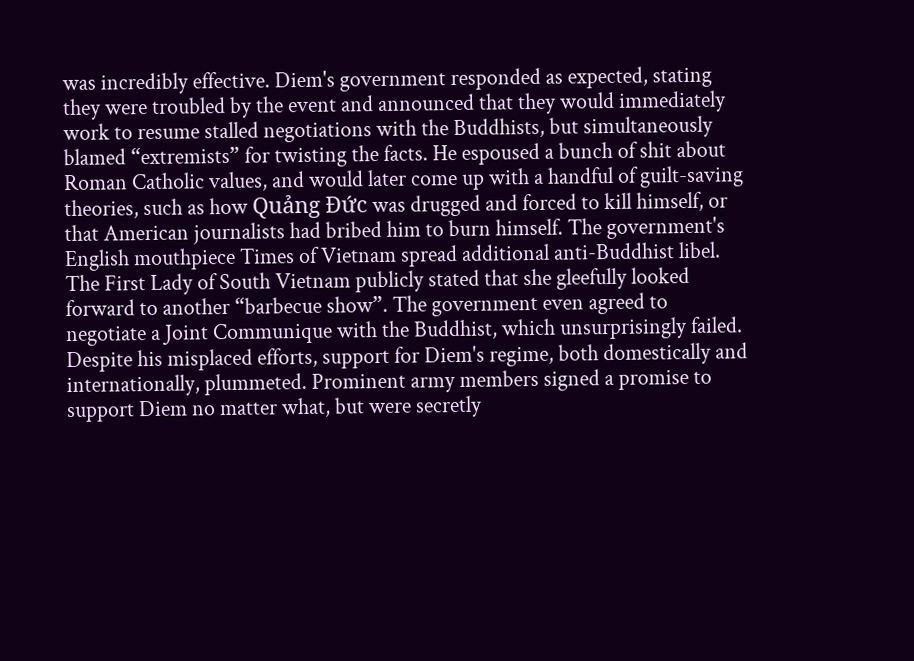was incredibly effective. Diem's government responded as expected, stating they were troubled by the event and announced that they would immediately work to resume stalled negotiations with the Buddhists, but simultaneously blamed “extremists” for twisting the facts. He espoused a bunch of shit about Roman Catholic values, and would later come up with a handful of guilt-saving theories, such as how Quảng Đức was drugged and forced to kill himself, or that American journalists had bribed him to burn himself. The government's English mouthpiece Times of Vietnam spread additional anti-Buddhist libel. The First Lady of South Vietnam publicly stated that she gleefully looked forward to another “barbecue show”. The government even agreed to negotiate a Joint Communique with the Buddhist, which unsurprisingly failed. Despite his misplaced efforts, support for Diem's regime, both domestically and internationally, plummeted. Prominent army members signed a promise to support Diem no matter what, but were secretly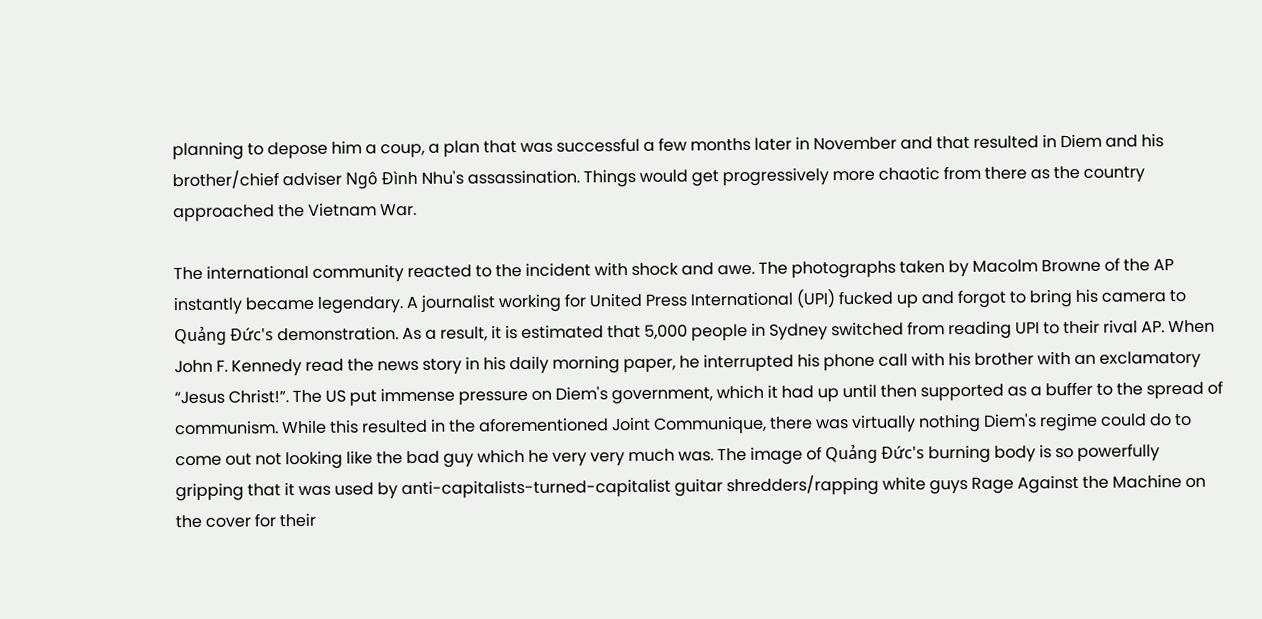planning to depose him a coup, a plan that was successful a few months later in November and that resulted in Diem and his brother/chief adviser Ngô Đình Nhu's assassination. Things would get progressively more chaotic from there as the country approached the Vietnam War.

The international community reacted to the incident with shock and awe. The photographs taken by Macolm Browne of the AP instantly became legendary. A journalist working for United Press International (UPI) fucked up and forgot to bring his camera to Quảng Đức's demonstration. As a result, it is estimated that 5,000 people in Sydney switched from reading UPI to their rival AP. When John F. Kennedy read the news story in his daily morning paper, he interrupted his phone call with his brother with an exclamatory “Jesus Christ!”. The US put immense pressure on Diem's government, which it had up until then supported as a buffer to the spread of communism. While this resulted in the aforementioned Joint Communique, there was virtually nothing Diem's regime could do to come out not looking like the bad guy which he very very much was. The image of Quảng Đức's burning body is so powerfully gripping that it was used by anti-capitalists-turned-capitalist guitar shredders/rapping white guys Rage Against the Machine on the cover for their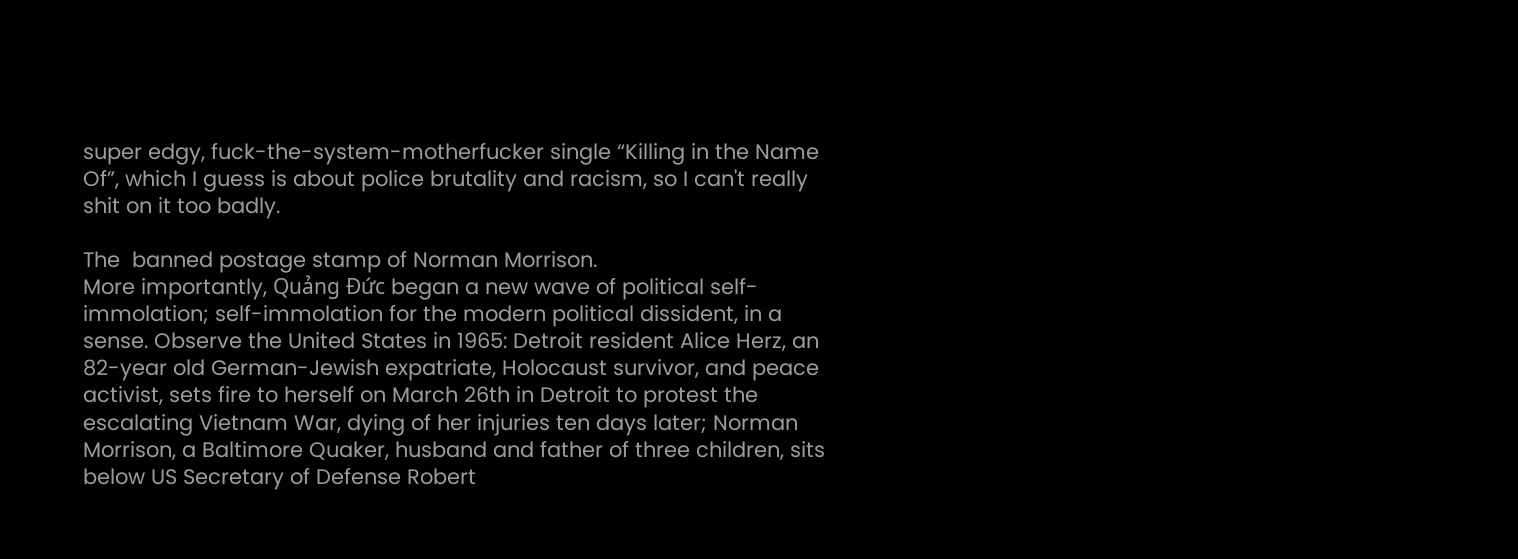super edgy, fuck-the-system-motherfucker single “Killing in the Name Of”, which I guess is about police brutality and racism, so I can't really shit on it too badly.

The  banned postage stamp of Norman Morrison.
More importantly, Quảng Đức began a new wave of political self-immolation; self-immolation for the modern political dissident, in a sense. Observe the United States in 1965: Detroit resident Alice Herz, an 82-year old German-Jewish expatriate, Holocaust survivor, and peace activist, sets fire to herself on March 26th in Detroit to protest the escalating Vietnam War, dying of her injuries ten days later; Norman Morrison, a Baltimore Quaker, husband and father of three children, sits below US Secretary of Defense Robert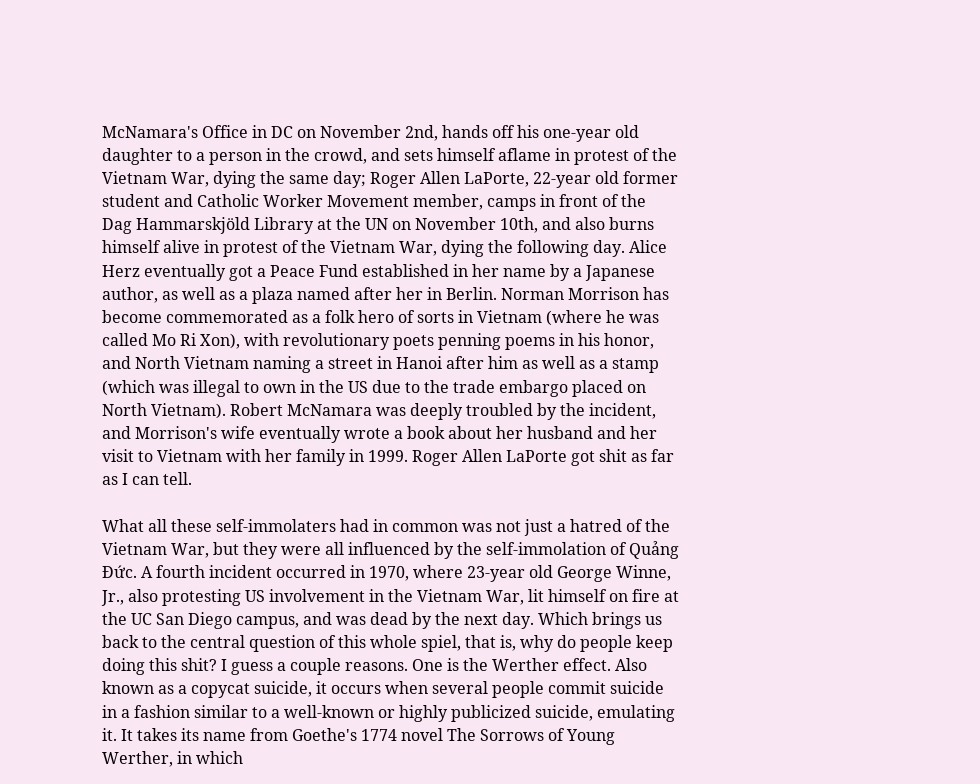McNamara's Office in DC on November 2nd, hands off his one-year old daughter to a person in the crowd, and sets himself aflame in protest of the Vietnam War, dying the same day; Roger Allen LaPorte, 22-year old former student and Catholic Worker Movement member, camps in front of the Dag Hammarskjöld Library at the UN on November 10th, and also burns himself alive in protest of the Vietnam War, dying the following day. Alice Herz eventually got a Peace Fund established in her name by a Japanese author, as well as a plaza named after her in Berlin. Norman Morrison has become commemorated as a folk hero of sorts in Vietnam (where he was called Mo Ri Xon), with revolutionary poets penning poems in his honor, and North Vietnam naming a street in Hanoi after him as well as a stamp (which was illegal to own in the US due to the trade embargo placed on North Vietnam). Robert McNamara was deeply troubled by the incident, and Morrison's wife eventually wrote a book about her husband and her visit to Vietnam with her family in 1999. Roger Allen LaPorte got shit as far as I can tell.

What all these self-immolaters had in common was not just a hatred of the Vietnam War, but they were all influenced by the self-immolation of Quảng Đức. A fourth incident occurred in 1970, where 23-year old George Winne, Jr., also protesting US involvement in the Vietnam War, lit himself on fire at the UC San Diego campus, and was dead by the next day. Which brings us back to the central question of this whole spiel, that is, why do people keep doing this shit? I guess a couple reasons. One is the Werther effect. Also known as a copycat suicide, it occurs when several people commit suicide in a fashion similar to a well-known or highly publicized suicide, emulating it. It takes its name from Goethe's 1774 novel The Sorrows of Young Werther, in which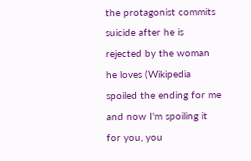the protagonist commits suicide after he is rejected by the woman he loves (Wikipedia spoiled the ending for me and now I'm spoiling it for you, you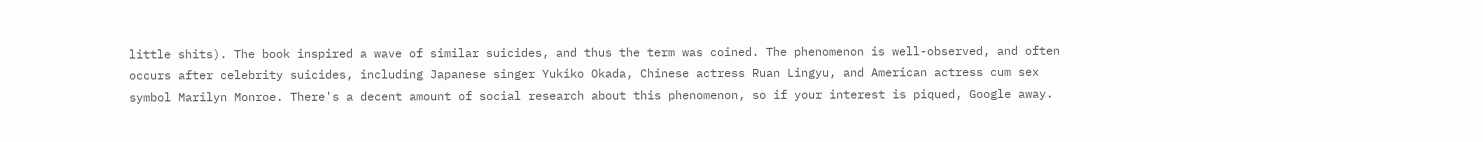little shits). The book inspired a wave of similar suicides, and thus the term was coined. The phenomenon is well-observed, and often occurs after celebrity suicides, including Japanese singer Yukiko Okada, Chinese actress Ruan Lingyu, and American actress cum sex symbol Marilyn Monroe. There's a decent amount of social research about this phenomenon, so if your interest is piqued, Google away.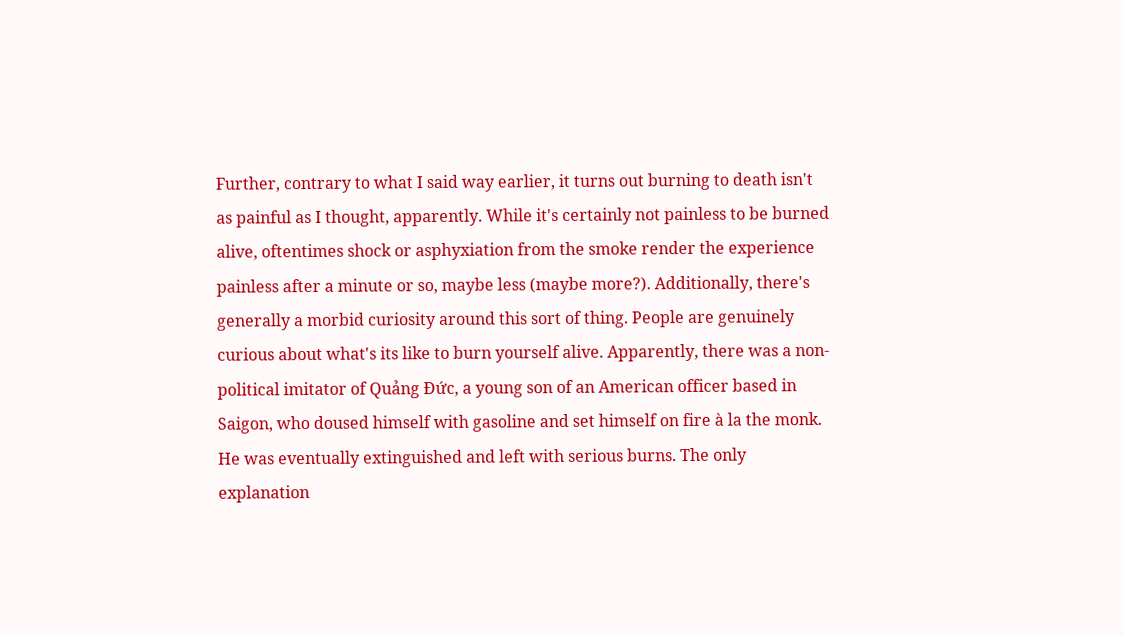Further, contrary to what I said way earlier, it turns out burning to death isn't as painful as I thought, apparently. While it's certainly not painless to be burned alive, oftentimes shock or asphyxiation from the smoke render the experience painless after a minute or so, maybe less (maybe more?). Additionally, there's generally a morbid curiosity around this sort of thing. People are genuinely curious about what's its like to burn yourself alive. Apparently, there was a non-political imitator of Quảng Đức, a young son of an American officer based in Saigon, who doused himself with gasoline and set himself on fire à la the monk. He was eventually extinguished and left with serious burns. The only explanation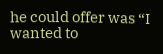he could offer was “I wanted to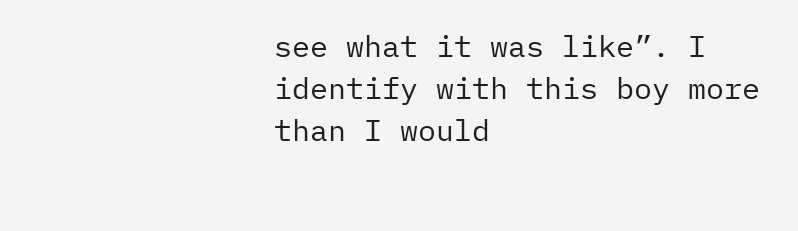see what it was like”. I identify with this boy more than I would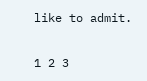like to admit.

1 2 3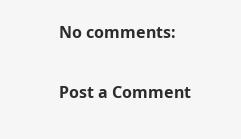No comments:

Post a Comment